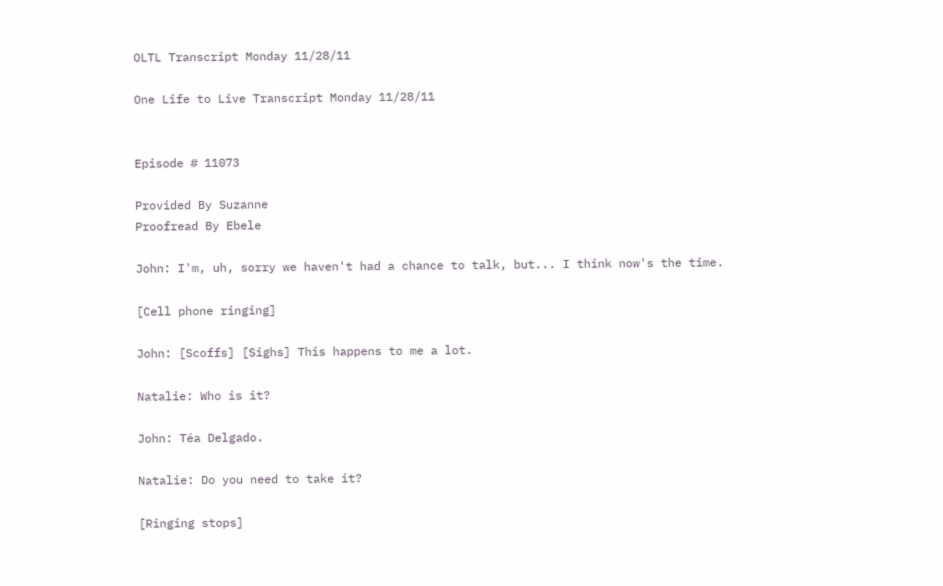OLTL Transcript Monday 11/28/11

One Life to Live Transcript Monday 11/28/11


Episode # 11073

Provided By Suzanne
Proofread By Ebele

John: I'm, uh, sorry we haven't had a chance to talk, but... I think now's the time.

[Cell phone ringing]

John: [Scoffs] [Sighs] This happens to me a lot.

Natalie: Who is it?

John: Téa Delgado.

Natalie: Do you need to take it?

[Ringing stops]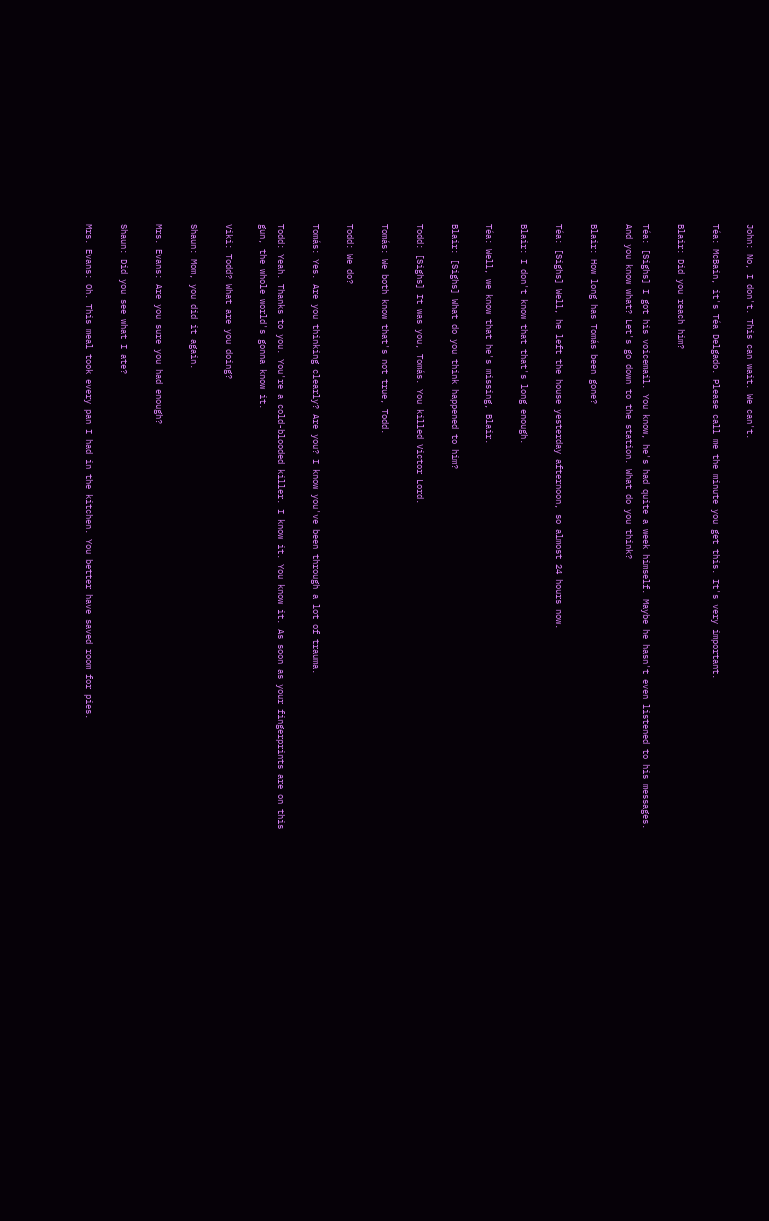John: No, I don't. This can wait. We can't.

Téa: McBain, it's Téa Delgado. Please call me the minute you get this. It's very important.

Blair: Did you reach him?

Téa: [Sighs] I got his voicemail. You know, he's had quite a week himself. Maybe he hasn't even listened to his messages. And you know what? Let's go down to the station. What do you think?

Blair: How long has Tomás been gone?

Téa: [Sighs] Well, he left the house yesterday afternoon, so almost 24 hours now.

Blair: I don't know that that's long enough.

Téa: Well, we know that he's missing, Blair.

Blair: [Sighs] What do you think happened to him?

Todd: [Sighs] It was you, Tomás. You killed Victor Lord.

Tomás: We both know that's not true, Todd.

Todd: We do?

Tomás: Yes. Are you thinking clearly? Are you? I know you've been through a lot of trauma.

Todd: Yeah. Thanks to you. You're a cold-blooded killer. I know it. You know it. As soon as your fingerprints are on this gun, the whole world's gonna know it.

Viki: Todd? What are you doing?

Shaun: Mom, you did it again.

Mrs. Evans: Are you sure you had enough?

Shaun: Did you see what I ate?

Mrs. Evans: Oh. This meal took every pan I had in the kitchen. You better have saved room for pies.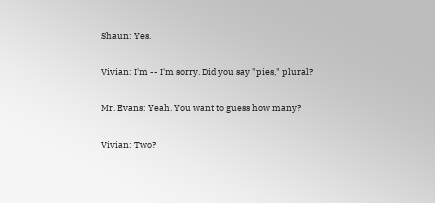Shaun: Yes.

Vivian: I'm -- I'm sorry. Did you say "pies," plural?

Mr. Evans: Yeah. You want to guess how many?

Vivian: Two?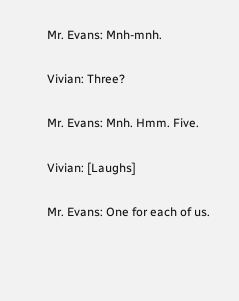Mr. Evans: Mnh-mnh.

Vivian: Three?

Mr. Evans: Mnh. Hmm. Five.

Vivian: [Laughs]

Mr. Evans: One for each of us.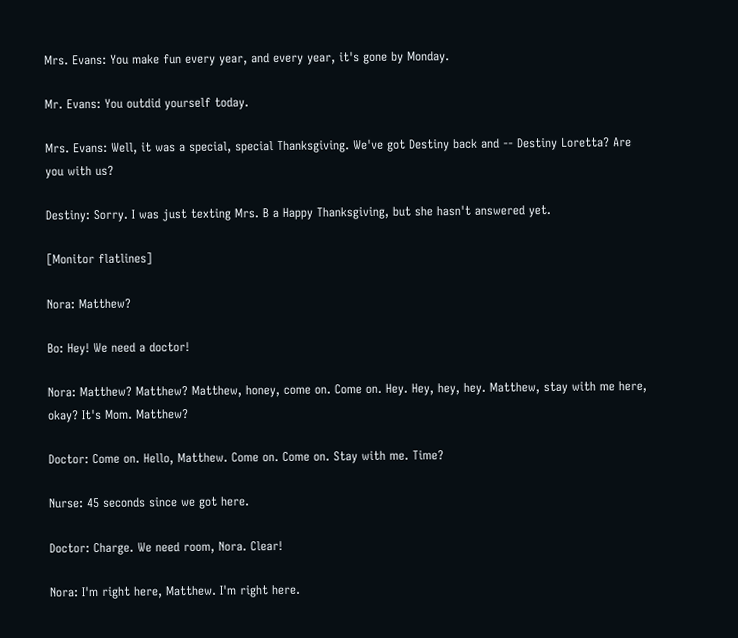Mrs. Evans: You make fun every year, and every year, it's gone by Monday.

Mr. Evans: You outdid yourself today.

Mrs. Evans: Well, it was a special, special Thanksgiving. We've got Destiny back and -- Destiny Loretta? Are you with us?

Destiny: Sorry. I was just texting Mrs. B a Happy Thanksgiving, but she hasn't answered yet.

[Monitor flatlines]

Nora: Matthew?

Bo: Hey! We need a doctor!

Nora: Matthew? Matthew? Matthew, honey, come on. Come on. Hey. Hey, hey, hey. Matthew, stay with me here, okay? It's Mom. Matthew?

Doctor: Come on. Hello, Matthew. Come on. Come on. Stay with me. Time?

Nurse: 45 seconds since we got here.

Doctor: Charge. We need room, Nora. Clear!

Nora: I'm right here, Matthew. I'm right here.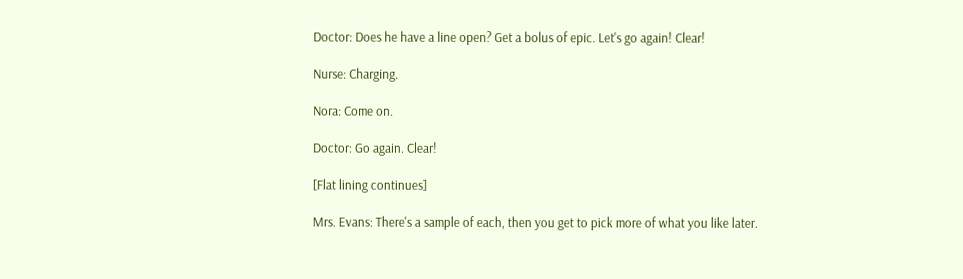Doctor: Does he have a line open? Get a bolus of epic. Let's go again! Clear!

Nurse: Charging.

Nora: Come on.

Doctor: Go again. Clear!

[Flat lining continues]

Mrs. Evans: There's a sample of each, then you get to pick more of what you like later.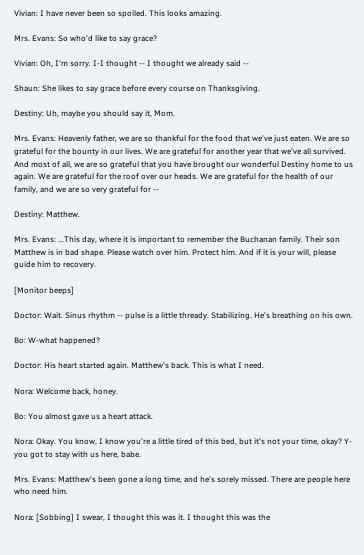Vivian: I have never been so spoiled. This looks amazing.

Mrs. Evans: So who'd like to say grace?

Vivian: Oh, I'm sorry. I-I thought -- I thought we already said --

Shaun: She likes to say grace before every course on Thanksgiving.

Destiny: Uh, maybe you should say it, Mom.

Mrs. Evans: Heavenly father, we are so thankful for the food that we've just eaten. We are so grateful for the bounty in our lives. We are grateful for another year that we've all survived. And most of all, we are so grateful that you have brought our wonderful Destiny home to us again. We are grateful for the roof over our heads. We are grateful for the health of our family, and we are so very grateful for --

Destiny: Matthew.

Mrs. Evans: ...This day, where it is important to remember the Buchanan family. Their son Matthew is in bad shape. Please watch over him. Protect him. And if it is your will, please guide him to recovery.

[Monitor beeps]

Doctor: Wait. Sinus rhythm -- pulse is a little thready. Stabilizing. He's breathing on his own.

Bo: W-what happened?

Doctor: His heart started again. Matthew's back. This is what I need.

Nora: Welcome back, honey.

Bo: You almost gave us a heart attack.

Nora: Okay. You know, I know you're a little tired of this bed, but it's not your time, okay? Y-you got to stay with us here, babe.

Mrs. Evans: Matthew's been gone a long time, and he's sorely missed. There are people here who need him.

Nora: [Sobbing] I swear, I thought this was it. I thought this was the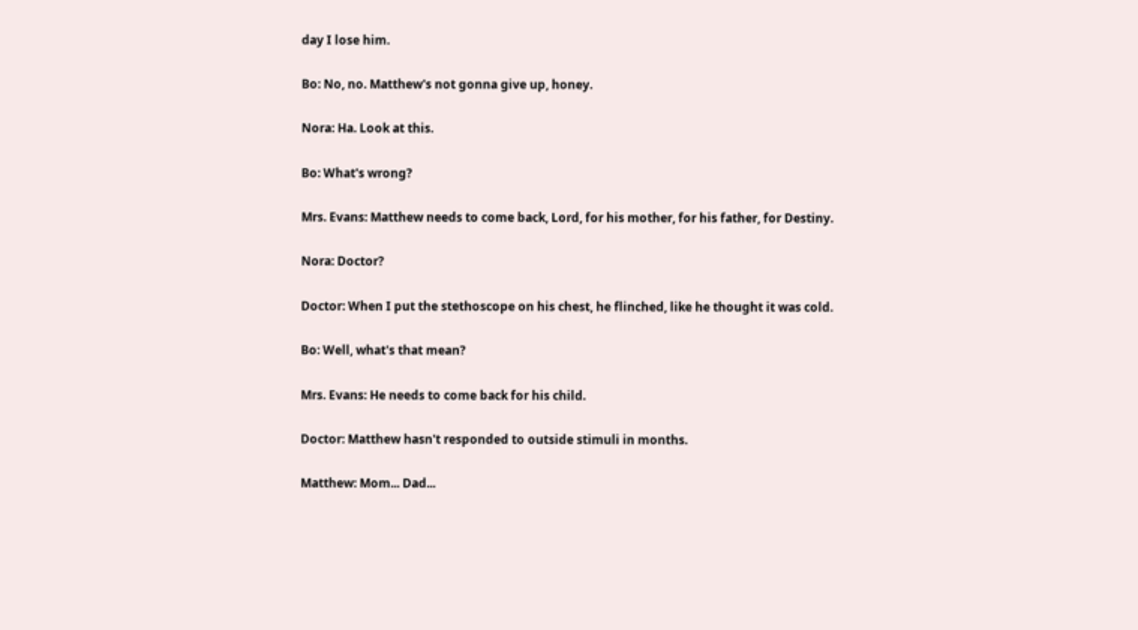day I lose him.

Bo: No, no. Matthew's not gonna give up, honey.

Nora: Ha. Look at this.

Bo: What's wrong?

Mrs. Evans: Matthew needs to come back, Lord, for his mother, for his father, for Destiny.

Nora: Doctor?

Doctor: When I put the stethoscope on his chest, he flinched, like he thought it was cold.

Bo: Well, what's that mean?

Mrs. Evans: He needs to come back for his child.

Doctor: Matthew hasn't responded to outside stimuli in months.

Matthew: Mom... Dad...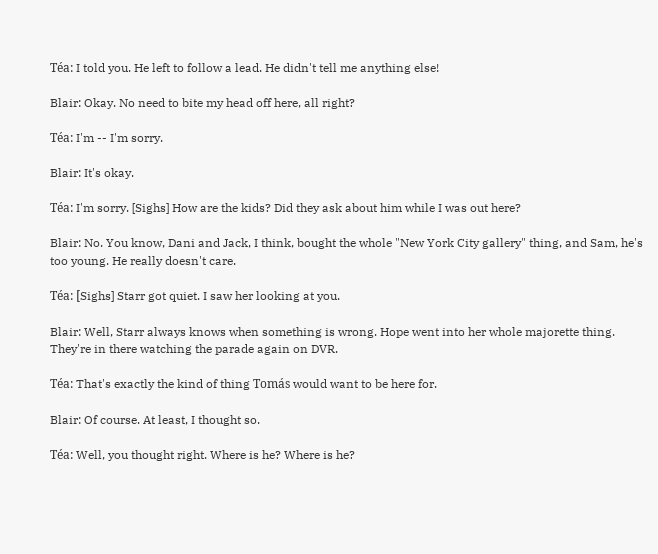Téa: I told you. He left to follow a lead. He didn't tell me anything else!

Blair: Okay. No need to bite my head off here, all right?

Téa: I'm -- I'm sorry.

Blair: It's okay.

Téa: I'm sorry. [Sighs] How are the kids? Did they ask about him while I was out here?

Blair: No. You know, Dani and Jack, I think, bought the whole "New York City gallery" thing, and Sam, he's too young. He really doesn't care.

Téa: [Sighs] Starr got quiet. I saw her looking at you.

Blair: Well, Starr always knows when something is wrong. Hope went into her whole majorette thing. They're in there watching the parade again on DVR.

Téa: That's exactly the kind of thing Tomás would want to be here for.

Blair: Of course. At least, I thought so.

Téa: Well, you thought right. Where is he? Where is he?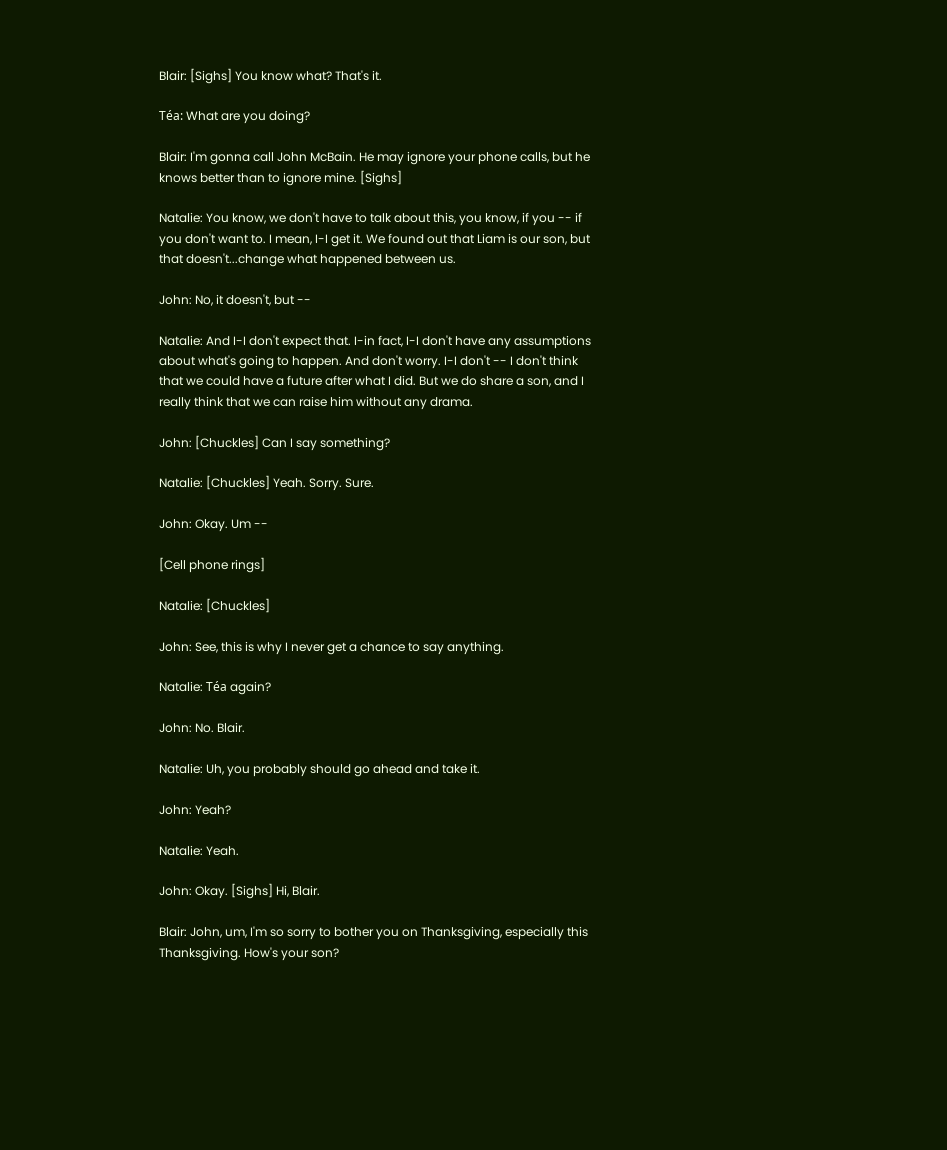Blair: [Sighs] You know what? That's it.

Téa: What are you doing?

Blair: I'm gonna call John McBain. He may ignore your phone calls, but he knows better than to ignore mine. [Sighs]

Natalie: You know, we don't have to talk about this, you know, if you -- if you don't want to. I mean, I-I get it. We found out that Liam is our son, but that doesn't...change what happened between us.

John: No, it doesn't, but --

Natalie: And I-I don't expect that. I-in fact, I-I don't have any assumptions about what's going to happen. And don't worry. I-I don't -- I don't think that we could have a future after what I did. But we do share a son, and I really think that we can raise him without any drama.

John: [Chuckles] Can I say something?

Natalie: [Chuckles] Yeah. Sorry. Sure.

John: Okay. Um --

[Cell phone rings]

Natalie: [Chuckles]

John: See, this is why I never get a chance to say anything.

Natalie: Téa again?

John: No. Blair.

Natalie: Uh, you probably should go ahead and take it.

John: Yeah?

Natalie: Yeah.

John: Okay. [Sighs] Hi, Blair.

Blair: John, um, I'm so sorry to bother you on Thanksgiving, especially this Thanksgiving. How's your son?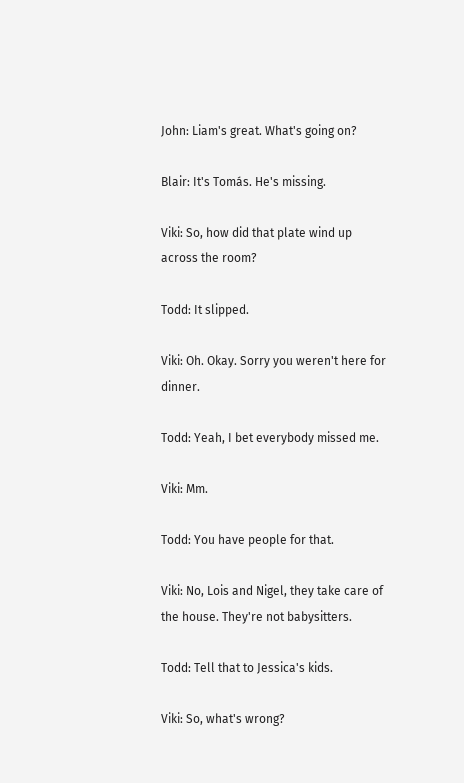John: Liam's great. What's going on?

Blair: It's Tomás. He's missing.

Viki: So, how did that plate wind up across the room?

Todd: It slipped.

Viki: Oh. Okay. Sorry you weren't here for dinner.

Todd: Yeah, I bet everybody missed me.

Viki: Mm.

Todd: You have people for that.

Viki: No, Lois and Nigel, they take care of the house. They're not babysitters.

Todd: Tell that to Jessica's kids.

Viki: So, what's wrong?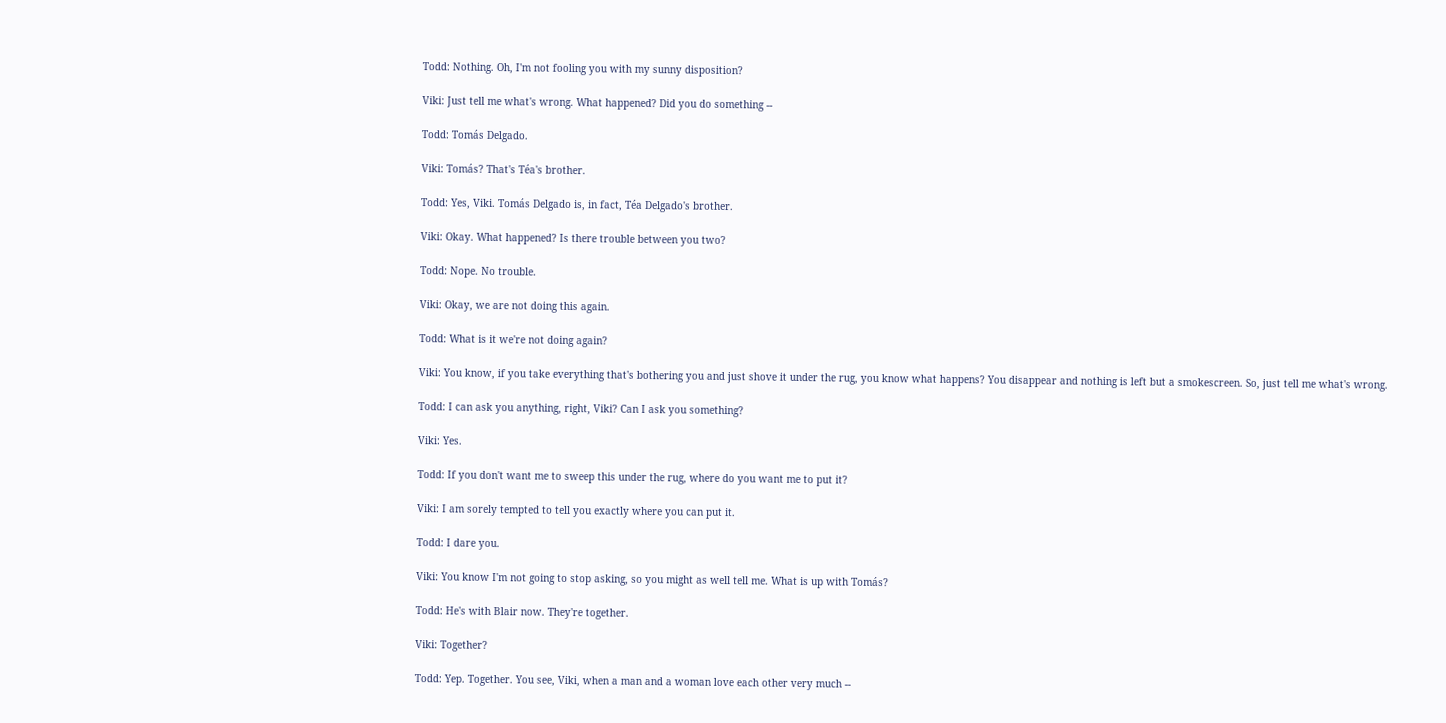Todd: Nothing. Oh, I'm not fooling you with my sunny disposition?

Viki: Just tell me what's wrong. What happened? Did you do something --

Todd: Tomás Delgado.

Viki: Tomás? That's Téa's brother.

Todd: Yes, Viki. Tomás Delgado is, in fact, Téa Delgado's brother.

Viki: Okay. What happened? Is there trouble between you two?

Todd: Nope. No trouble.

Viki: Okay, we are not doing this again.

Todd: What is it we're not doing again?

Viki: You know, if you take everything that's bothering you and just shove it under the rug, you know what happens? You disappear and nothing is left but a smokescreen. So, just tell me what's wrong.

Todd: I can ask you anything, right, Viki? Can I ask you something?

Viki: Yes.

Todd: If you don't want me to sweep this under the rug, where do you want me to put it?

Viki: I am sorely tempted to tell you exactly where you can put it.

Todd: I dare you.

Viki: You know I'm not going to stop asking, so you might as well tell me. What is up with Tomás?

Todd: He's with Blair now. They're together.

Viki: Together?

Todd: Yep. Together. You see, Viki, when a man and a woman love each other very much --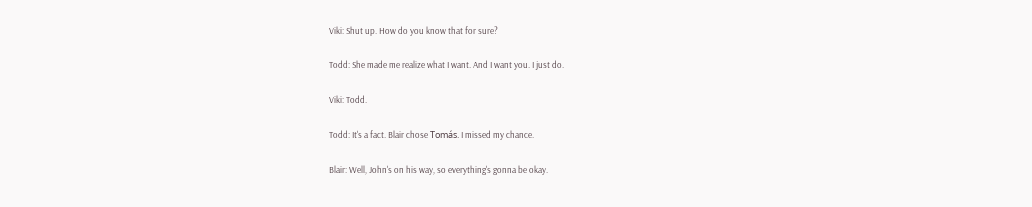Viki: Shut up. How do you know that for sure?

Todd: She made me realize what I want. And I want you. I just do.

Viki: Todd.

Todd: It's a fact. Blair chose Tomás. I missed my chance.

Blair: Well, John's on his way, so everything's gonna be okay.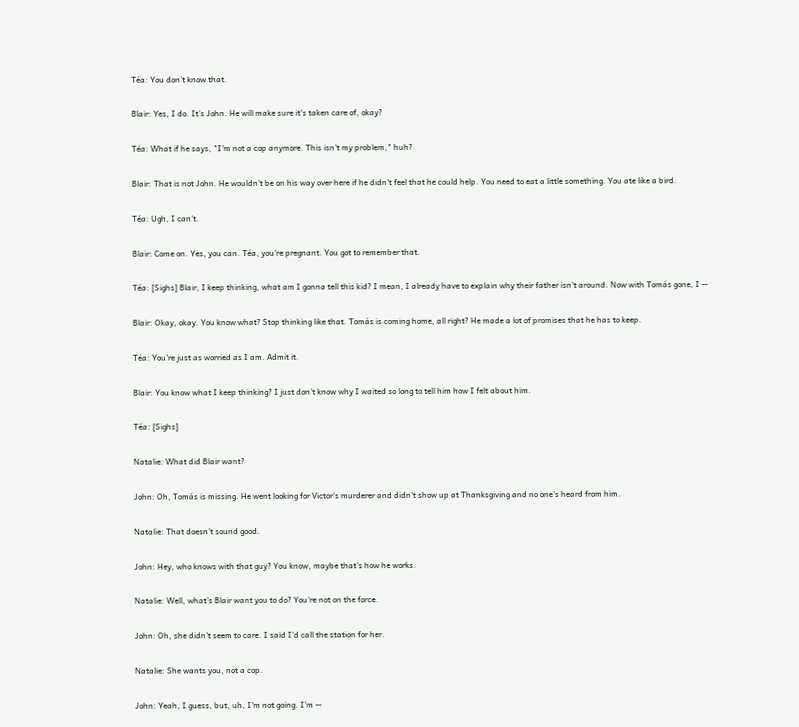Téa: You don't know that.

Blair: Yes, I do. It's John. He will make sure it's taken care of, okay?

Téa: What if he says, "I'm not a cop anymore. This isn't my problem," huh?

Blair: That is not John. He wouldn't be on his way over here if he didn't feel that he could help. You need to eat a little something. You ate like a bird.

Téa: Ugh, I can't.

Blair: Come on. Yes, you can. Téa, you're pregnant. You got to remember that.

Téa: [Sighs] Blair, I keep thinking, what am I gonna tell this kid? I mean, I already have to explain why their father isn't around. Now with Tomás gone, I --

Blair: Okay, okay. You know what? Stop thinking like that. Tomás is coming home, all right? He made a lot of promises that he has to keep.

Téa: You're just as worried as I am. Admit it.

Blair: You know what I keep thinking? I just don't know why I waited so long to tell him how I felt about him.

Téa: [Sighs]

Natalie: What did Blair want?

John: Oh, Tomás is missing. He went looking for Victor's murderer and didn't show up at Thanksgiving and no one's heard from him.

Natalie: That doesn't sound good.

John: Hey, who knows with that guy? You know, maybe that's how he works.

Natalie: Well, what's Blair want you to do? You're not on the force.

John: Oh, she didn't seem to care. I said I'd call the station for her.

Natalie: She wants you, not a cop.

John: Yeah, I guess, but, uh, I'm not going. I'm --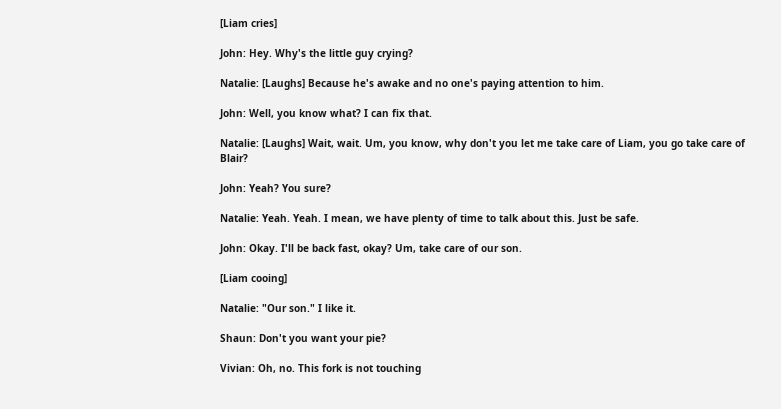[Liam cries]

John: Hey. Why's the little guy crying?

Natalie: [Laughs] Because he's awake and no one's paying attention to him.

John: Well, you know what? I can fix that.

Natalie: [Laughs] Wait, wait. Um, you know, why don't you let me take care of Liam, you go take care of Blair?

John: Yeah? You sure?

Natalie: Yeah. Yeah. I mean, we have plenty of time to talk about this. Just be safe.

John: Okay. I'll be back fast, okay? Um, take care of our son.

[Liam cooing]

Natalie: "Our son." I like it.

Shaun: Don't you want your pie?

Vivian: Oh, no. This fork is not touching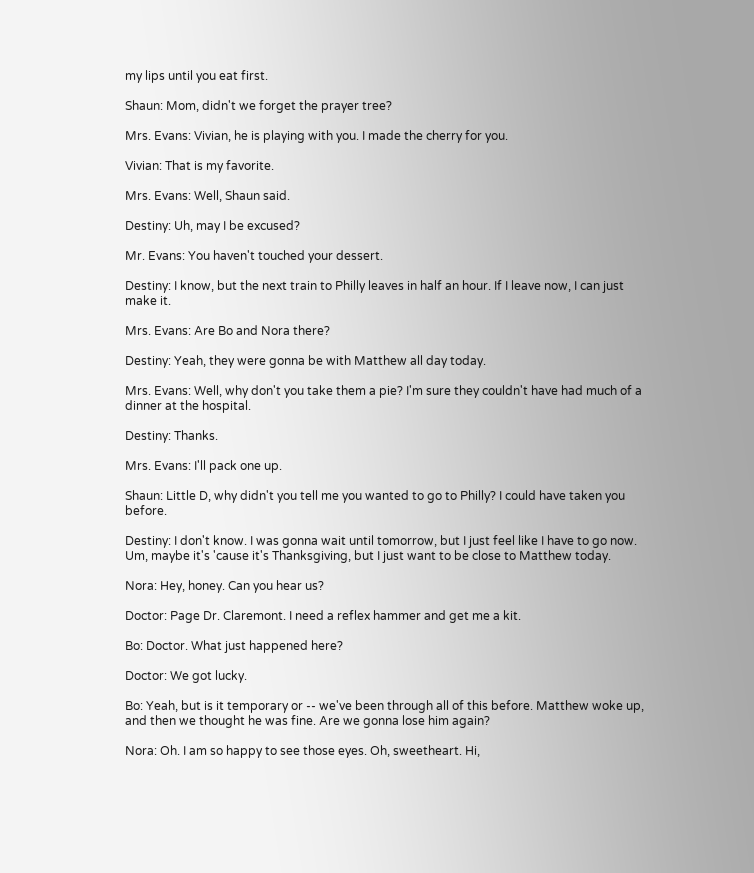my lips until you eat first.

Shaun: Mom, didn't we forget the prayer tree?

Mrs. Evans: Vivian, he is playing with you. I made the cherry for you.

Vivian: That is my favorite.

Mrs. Evans: Well, Shaun said.

Destiny: Uh, may I be excused?

Mr. Evans: You haven't touched your dessert.

Destiny: I know, but the next train to Philly leaves in half an hour. If I leave now, I can just make it.

Mrs. Evans: Are Bo and Nora there?

Destiny: Yeah, they were gonna be with Matthew all day today.

Mrs. Evans: Well, why don't you take them a pie? I'm sure they couldn't have had much of a dinner at the hospital.

Destiny: Thanks.

Mrs. Evans: I'll pack one up.

Shaun: Little D, why didn't you tell me you wanted to go to Philly? I could have taken you before.

Destiny: I don't know. I was gonna wait until tomorrow, but I just feel like I have to go now. Um, maybe it's 'cause it's Thanksgiving, but I just want to be close to Matthew today.

Nora: Hey, honey. Can you hear us?

Doctor: Page Dr. Claremont. I need a reflex hammer and get me a kit.

Bo: Doctor. What just happened here?

Doctor: We got lucky.

Bo: Yeah, but is it temporary or -- we've been through all of this before. Matthew woke up, and then we thought he was fine. Are we gonna lose him again?

Nora: Oh. I am so happy to see those eyes. Oh, sweetheart. Hi,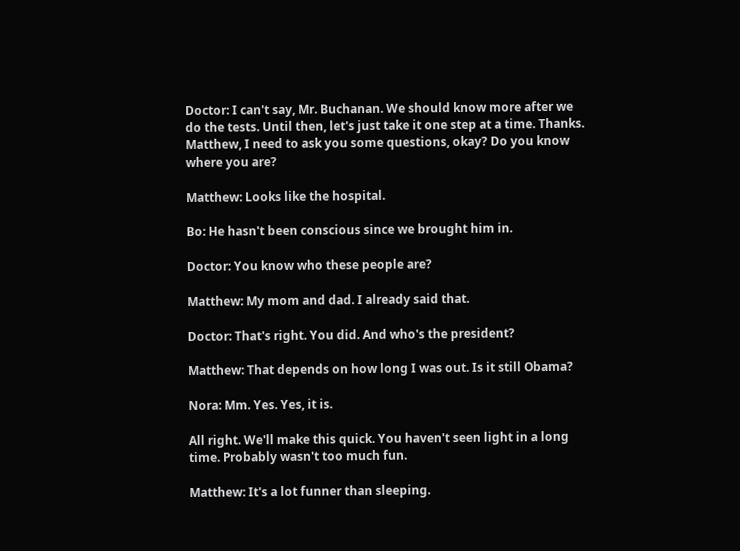Doctor: I can't say, Mr. Buchanan. We should know more after we do the tests. Until then, let's just take it one step at a time. Thanks. Matthew, I need to ask you some questions, okay? Do you know where you are?

Matthew: Looks like the hospital.

Bo: He hasn't been conscious since we brought him in.

Doctor: You know who these people are?

Matthew: My mom and dad. I already said that.

Doctor: That's right. You did. And who's the president?

Matthew: That depends on how long I was out. Is it still Obama?

Nora: Mm. Yes. Yes, it is.

All right. We'll make this quick. You haven't seen light in a long time. Probably wasn't too much fun.

Matthew: It's a lot funner than sleeping.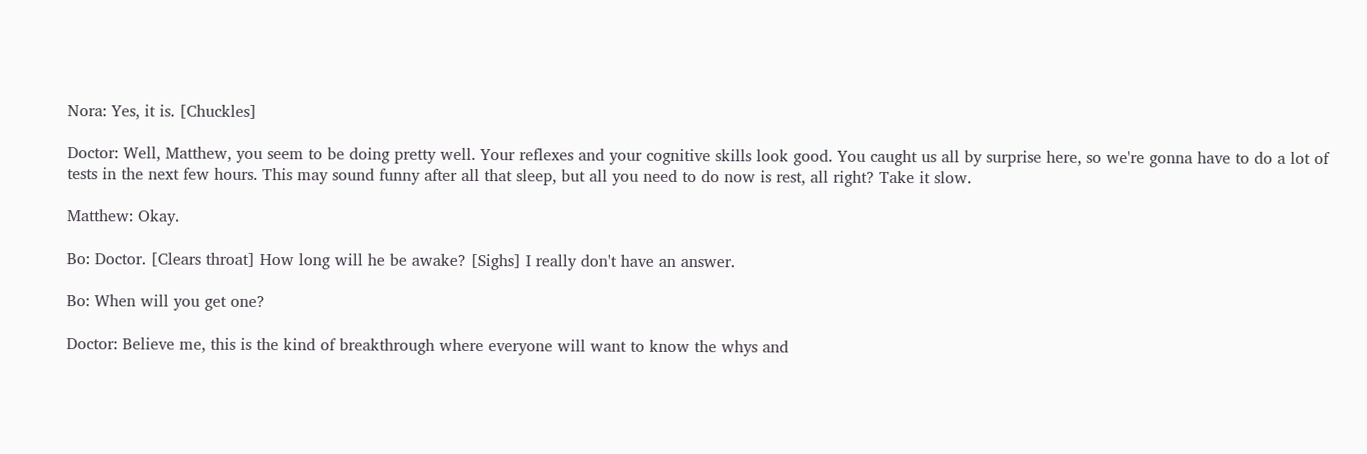Nora: Yes, it is. [Chuckles]

Doctor: Well, Matthew, you seem to be doing pretty well. Your reflexes and your cognitive skills look good. You caught us all by surprise here, so we're gonna have to do a lot of tests in the next few hours. This may sound funny after all that sleep, but all you need to do now is rest, all right? Take it slow.

Matthew: Okay.

Bo: Doctor. [Clears throat] How long will he be awake? [Sighs] I really don't have an answer.

Bo: When will you get one?

Doctor: Believe me, this is the kind of breakthrough where everyone will want to know the whys and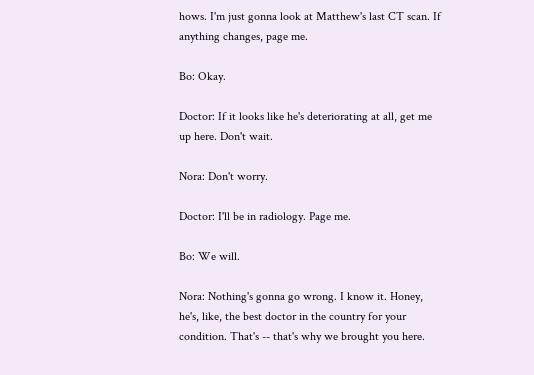hows. I'm just gonna look at Matthew's last CT scan. If anything changes, page me.

Bo: Okay.

Doctor: If it looks like he's deteriorating at all, get me up here. Don't wait.

Nora: Don't worry.

Doctor: I'll be in radiology. Page me.

Bo: We will.

Nora: Nothing's gonna go wrong. I know it. Honey, he's, like, the best doctor in the country for your condition. That's -- that's why we brought you here.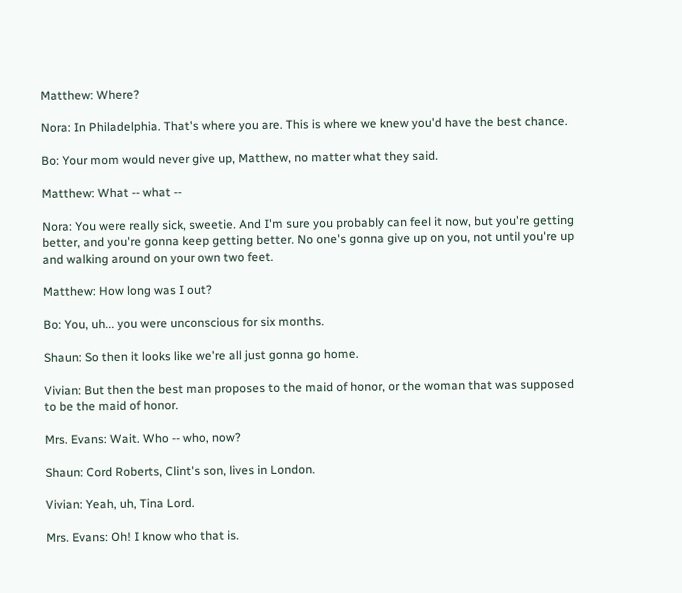Matthew: Where?

Nora: In Philadelphia. That's where you are. This is where we knew you'd have the best chance.

Bo: Your mom would never give up, Matthew, no matter what they said.

Matthew: What -- what --

Nora: You were really sick, sweetie. And I'm sure you probably can feel it now, but you're getting better, and you're gonna keep getting better. No one's gonna give up on you, not until you're up and walking around on your own two feet.

Matthew: How long was I out?

Bo: You, uh... you were unconscious for six months.

Shaun: So then it looks like we're all just gonna go home.

Vivian: But then the best man proposes to the maid of honor, or the woman that was supposed to be the maid of honor.

Mrs. Evans: Wait. Who -- who, now?

Shaun: Cord Roberts, Clint's son, lives in London.

Vivian: Yeah, uh, Tina Lord.

Mrs. Evans: Oh! I know who that is.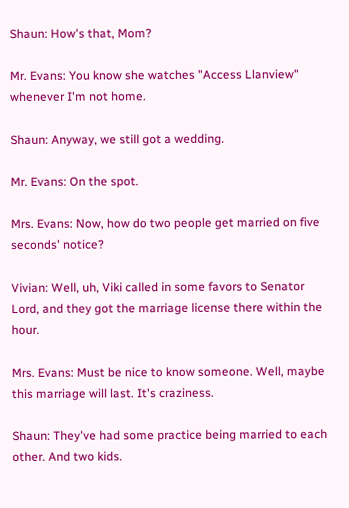Shaun: How's that, Mom?

Mr. Evans: You know she watches "Access Llanview" whenever I'm not home.

Shaun: Anyway, we still got a wedding.

Mr. Evans: On the spot.

Mrs. Evans: Now, how do two people get married on five seconds' notice?

Vivian: Well, uh, Viki called in some favors to Senator Lord, and they got the marriage license there within the hour.

Mrs. Evans: Must be nice to know someone. Well, maybe this marriage will last. It's craziness.

Shaun: They've had some practice being married to each other. And two kids.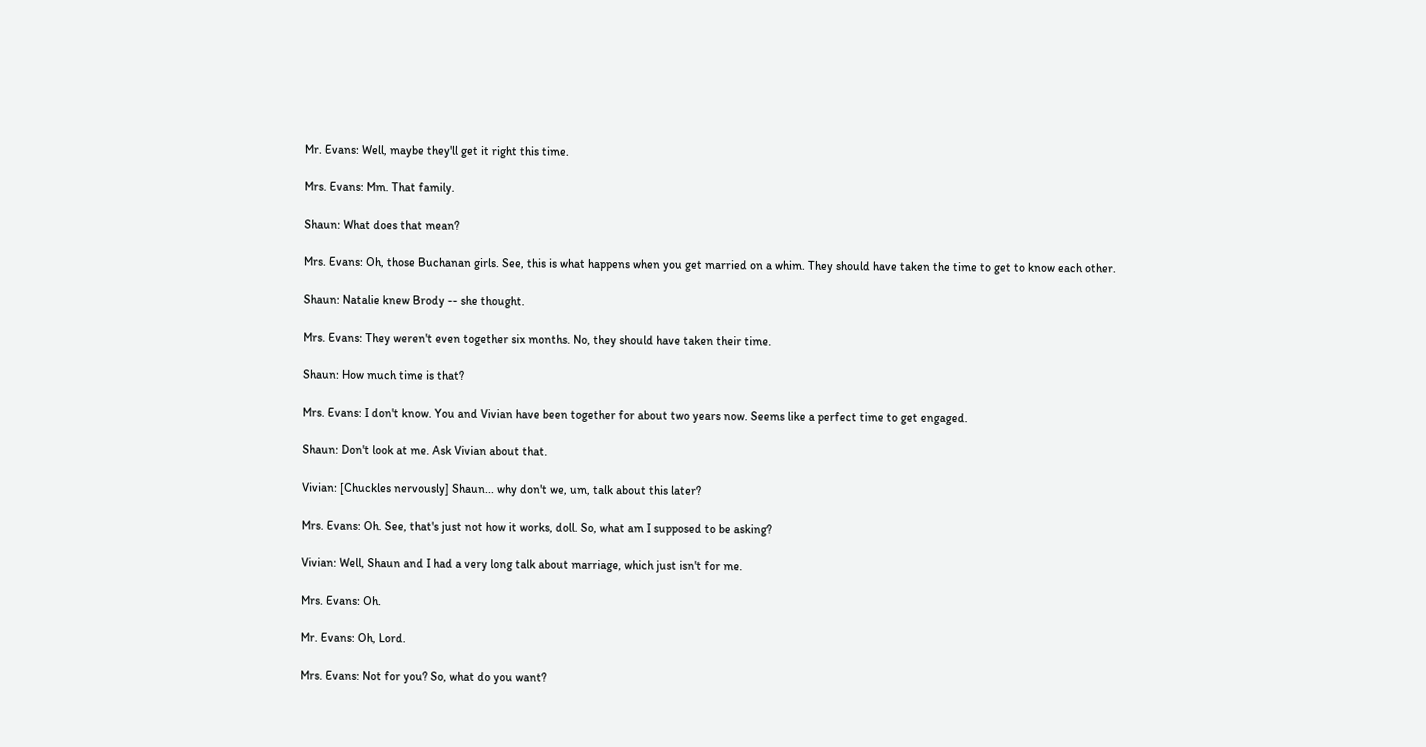Mr. Evans: Well, maybe they'll get it right this time.

Mrs. Evans: Mm. That family.

Shaun: What does that mean?

Mrs. Evans: Oh, those Buchanan girls. See, this is what happens when you get married on a whim. They should have taken the time to get to know each other.

Shaun: Natalie knew Brody -- she thought.

Mrs. Evans: They weren't even together six months. No, they should have taken their time.

Shaun: How much time is that?

Mrs. Evans: I don't know. You and Vivian have been together for about two years now. Seems like a perfect time to get engaged.

Shaun: Don't look at me. Ask Vivian about that.

Vivian: [Chuckles nervously] Shaun... why don't we, um, talk about this later?

Mrs. Evans: Oh. See, that's just not how it works, doll. So, what am I supposed to be asking?

Vivian: Well, Shaun and I had a very long talk about marriage, which just isn't for me.

Mrs. Evans: Oh.

Mr. Evans: Oh, Lord.

Mrs. Evans: Not for you? So, what do you want?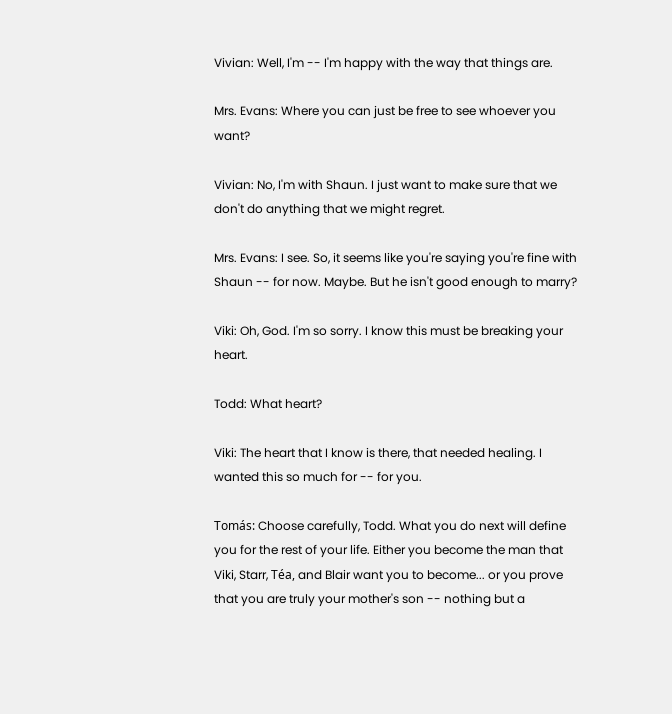Vivian: Well, I'm -- I'm happy with the way that things are.

Mrs. Evans: Where you can just be free to see whoever you want?

Vivian: No, I'm with Shaun. I just want to make sure that we don't do anything that we might regret.

Mrs. Evans: I see. So, it seems like you're saying you're fine with Shaun -- for now. Maybe. But he isn't good enough to marry?

Viki: Oh, God. I'm so sorry. I know this must be breaking your heart.

Todd: What heart?

Viki: The heart that I know is there, that needed healing. I wanted this so much for -- for you.

Tomás: Choose carefully, Todd. What you do next will define you for the rest of your life. Either you become the man that Viki, Starr, Téa, and Blair want you to become... or you prove that you are truly your mother's son -- nothing but a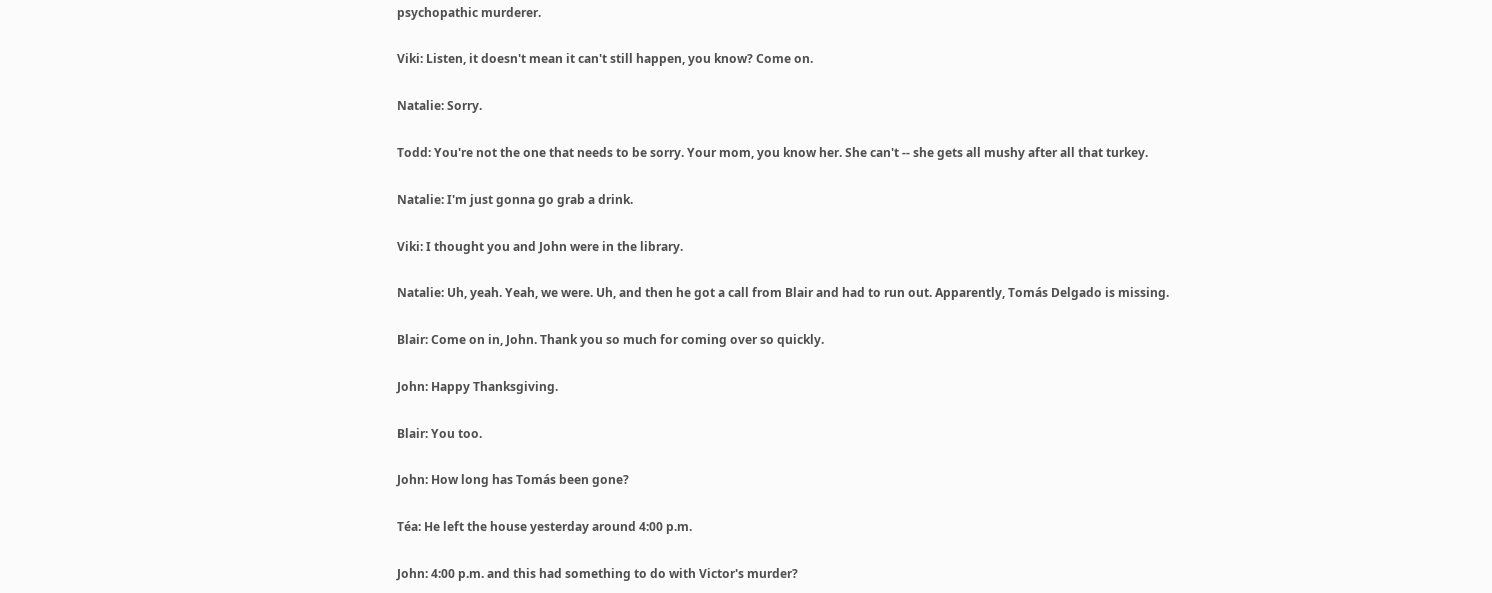psychopathic murderer.

Viki: Listen, it doesn't mean it can't still happen, you know? Come on.

Natalie: Sorry.

Todd: You're not the one that needs to be sorry. Your mom, you know her. She can't -- she gets all mushy after all that turkey.

Natalie: I'm just gonna go grab a drink.

Viki: I thought you and John were in the library.

Natalie: Uh, yeah. Yeah, we were. Uh, and then he got a call from Blair and had to run out. Apparently, Tomás Delgado is missing.

Blair: Come on in, John. Thank you so much for coming over so quickly.

John: Happy Thanksgiving.

Blair: You too.

John: How long has Tomás been gone?

Téa: He left the house yesterday around 4:00 p.m.

John: 4:00 p.m. and this had something to do with Victor's murder?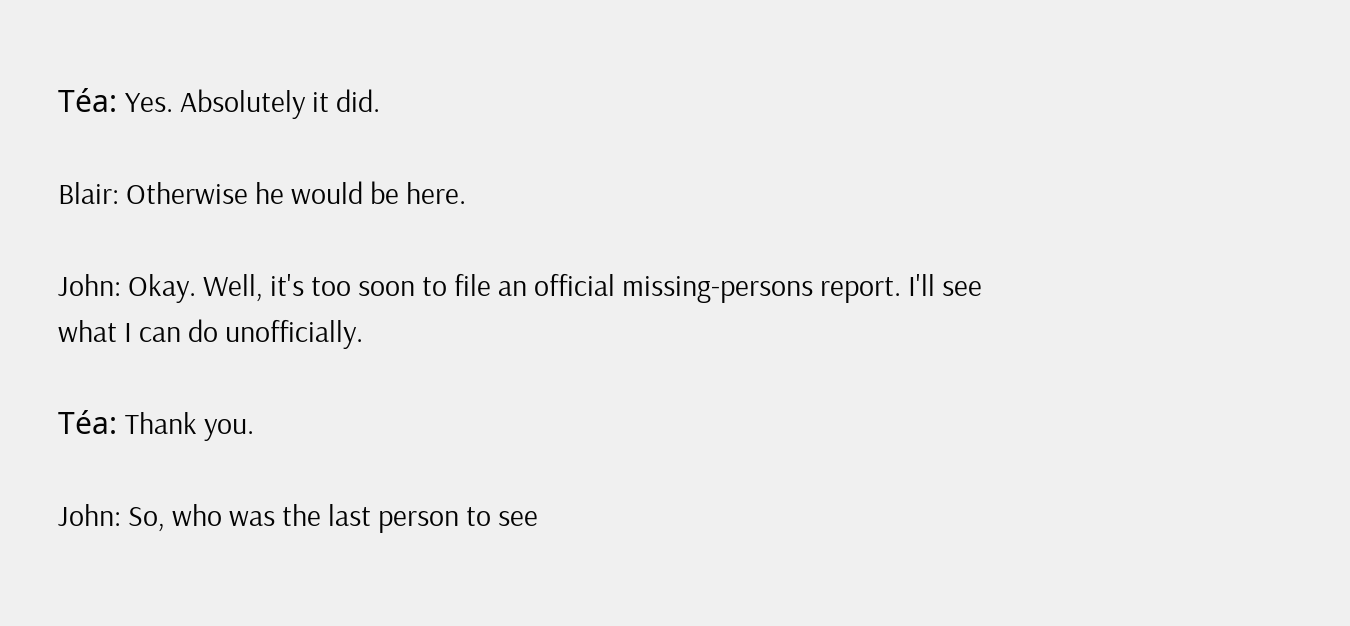Téa: Yes. Absolutely it did.

Blair: Otherwise he would be here.

John: Okay. Well, it's too soon to file an official missing-persons report. I'll see what I can do unofficially.

Téa: Thank you.

John: So, who was the last person to see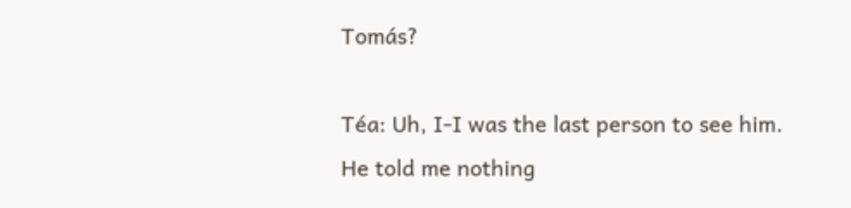Tomás?

Téa: Uh, I-I was the last person to see him. He told me nothing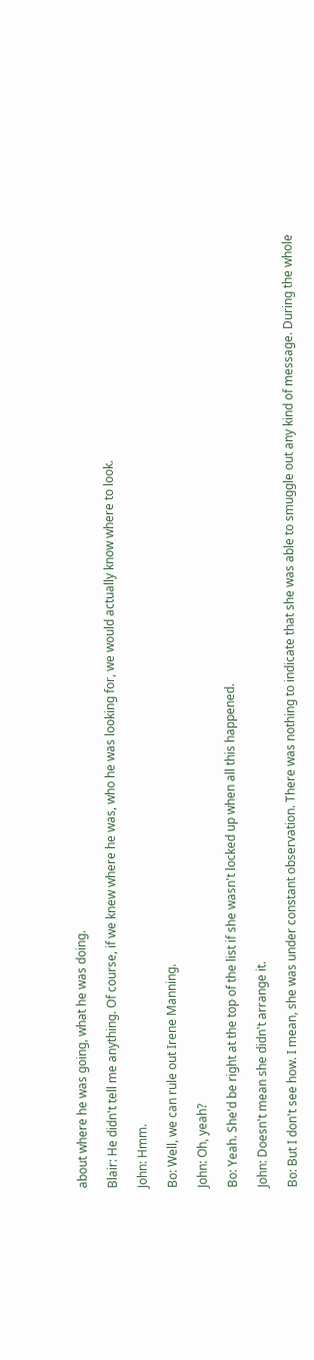about where he was going, what he was doing.

Blair: He didn't tell me anything. Of course, if we knew where he was, who he was looking for, we would actually know where to look.

John: Hmm.

Bo: Well, we can rule out Irene Manning.

John: Oh, yeah?

Bo: Yeah. She'd be right at the top of the list if she wasn't locked up when all this happened.

John: Doesn't mean she didn't arrange it.

Bo: But I don't see how. I mean, she was under constant observation. There was nothing to indicate that she was able to smuggle out any kind of message. During the whole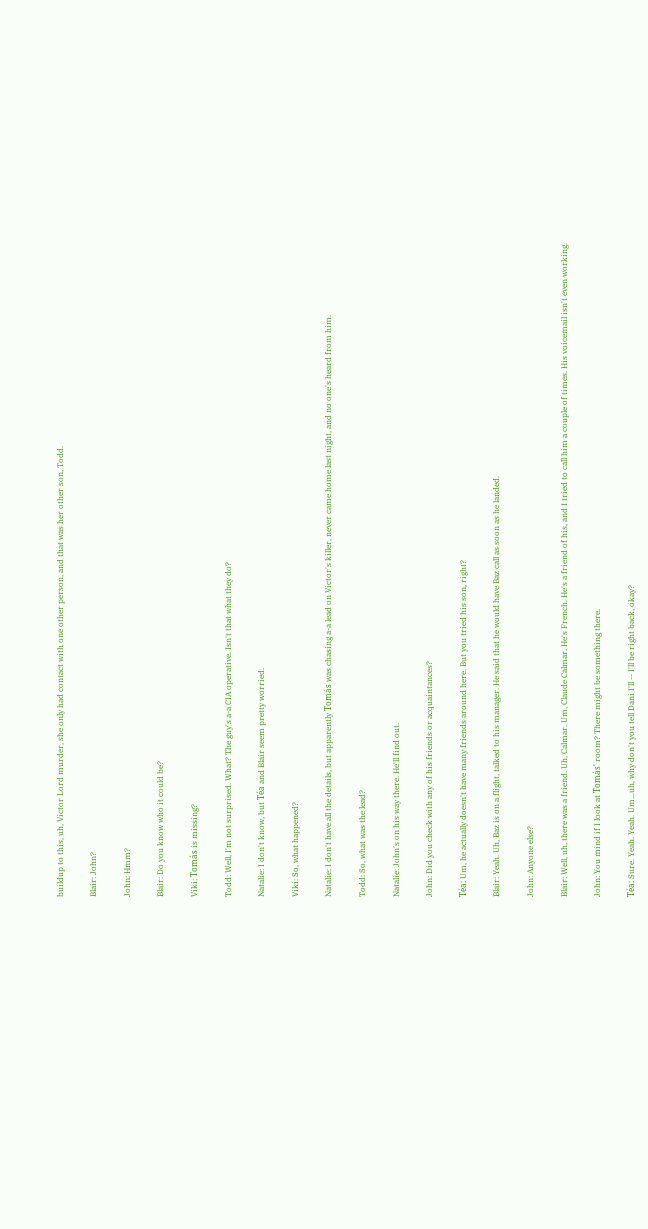buildup to this, uh, Victor Lord murder, she only had contact with one other person, and that was her other son, Todd.

Blair: John?

John: Hmm?

Blair: Do you know who it could be?

Viki: Tomás is missing?

Todd: Well, I'm not surprised. What? The guy's a-a CIA operative. Isn't that what they do?

Natalie: I don't know, but Téa and Blair seem pretty worried.

Viki: So, what happened?

Natalie: I don't have all the details, but apparently Tomás was chasing a-a lead on Victor's killer, never came home last night, and no one's heard from him.

Todd: So, what was the lead?

Natalie: John's on his way there. He'll find out.

John: Did you check with any of his friends or acquaintances?

Téa: Um, he actually doesn't have many friends around here. But you tried his son, right?

Blair: Yeah. Uh, Baz is on a flight, talked to his manager. He said that he would have Baz call as soon as he landed.

John: Anyone else?

Blair: Well, uh, there was a friend. Uh, Calmar. Um, Claude Calmar. He's French. He's a friend of his, and I tried to call him a couple of times. His voicemail isn't even working.

John: You mind if I look at Tomás' room? There might be something there.

Téa: Sure. Yeah. Yeah. Um...uh, why don't you tell Dani I'll -- I'll be right back, okay?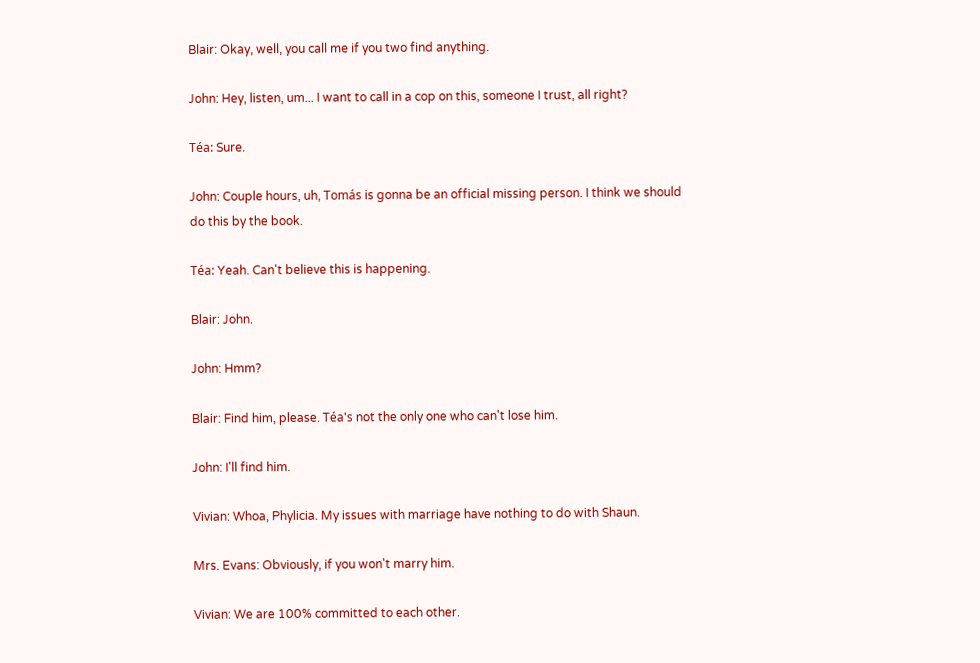Blair: Okay, well, you call me if you two find anything.

John: Hey, listen, um... I want to call in a cop on this, someone I trust, all right?

Téa: Sure.

John: Couple hours, uh, Tomás is gonna be an official missing person. I think we should do this by the book.

Téa: Yeah. Can't believe this is happening.

Blair: John.

John: Hmm?

Blair: Find him, please. Téa's not the only one who can't lose him.

John: I'll find him.

Vivian: Whoa, Phylicia. My issues with marriage have nothing to do with Shaun.

Mrs. Evans: Obviously, if you won't marry him.

Vivian: We are 100% committed to each other.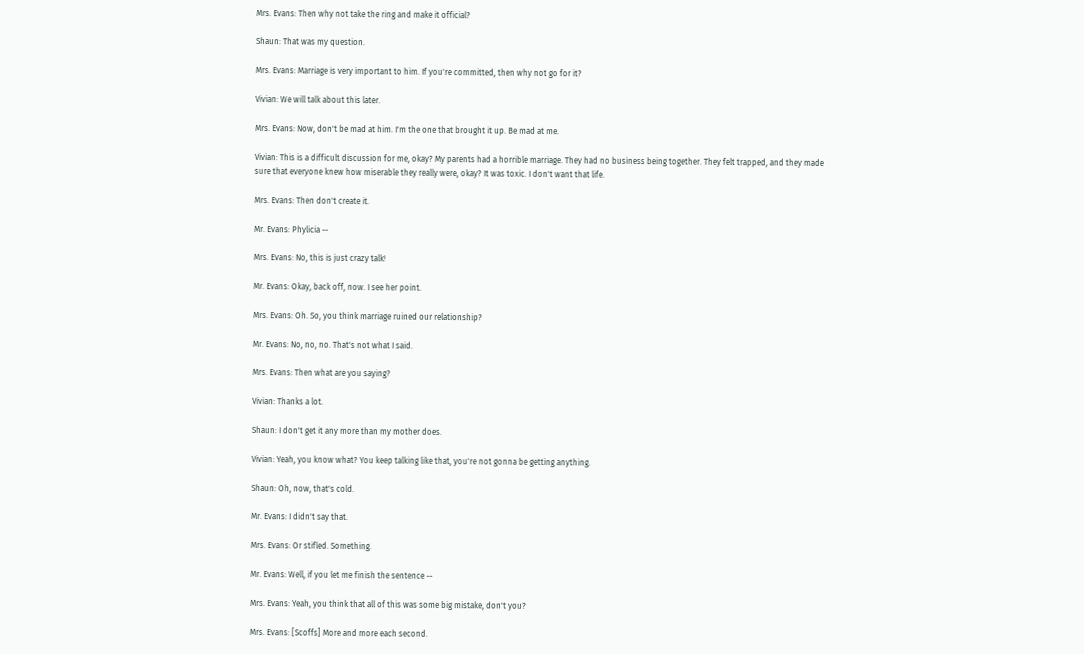Mrs. Evans: Then why not take the ring and make it official?

Shaun: That was my question.

Mrs. Evans: Marriage is very important to him. If you're committed, then why not go for it?

Vivian: We will talk about this later.

Mrs. Evans: Now, don't be mad at him. I'm the one that brought it up. Be mad at me.

Vivian: This is a difficult discussion for me, okay? My parents had a horrible marriage. They had no business being together. They felt trapped, and they made sure that everyone knew how miserable they really were, okay? It was toxic. I don't want that life.

Mrs. Evans: Then don't create it.

Mr. Evans: Phylicia --

Mrs. Evans: No, this is just crazy talk!

Mr. Evans: Okay, back off, now. I see her point.

Mrs. Evans: Oh. So, you think marriage ruined our relationship?

Mr. Evans: No, no, no. That's not what I said.

Mrs. Evans: Then what are you saying?

Vivian: Thanks a lot.

Shaun: I don't get it any more than my mother does.

Vivian: Yeah, you know what? You keep talking like that, you're not gonna be getting anything.

Shaun: Oh, now, that's cold.

Mr. Evans: I didn't say that.

Mrs. Evans: Or stifled. Something.

Mr. Evans: Well, if you let me finish the sentence --

Mrs. Evans: Yeah, you think that all of this was some big mistake, don't you?

Mrs. Evans: [Scoffs] More and more each second.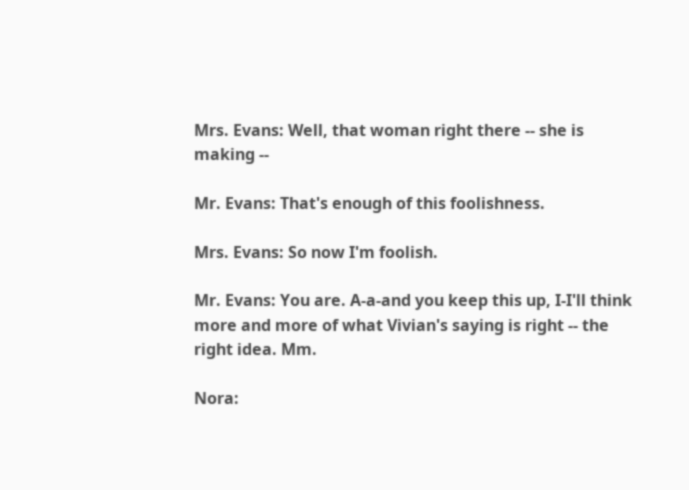Mrs. Evans: Well, that woman right there -- she is making --

Mr. Evans: That's enough of this foolishness.

Mrs. Evans: So now I'm foolish.

Mr. Evans: You are. A-a-and you keep this up, I-I'll think more and more of what Vivian's saying is right -- the right idea. Mm.

Nora: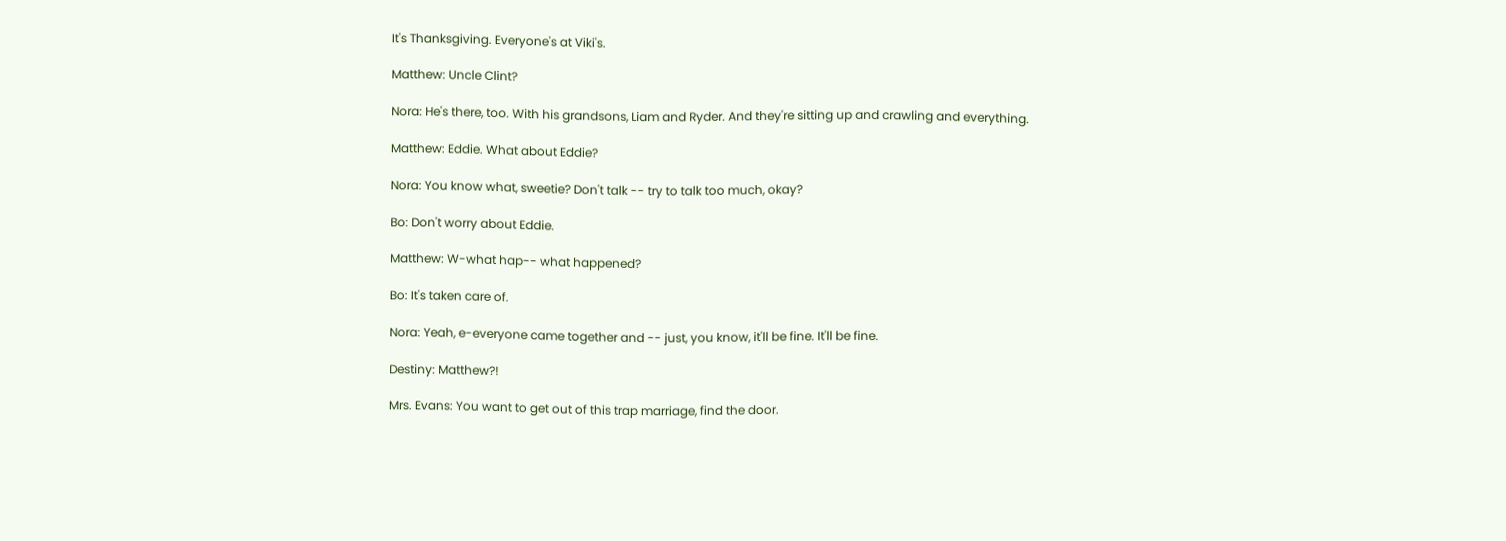It's Thanksgiving. Everyone's at Viki's.

Matthew: Uncle Clint?

Nora: He's there, too. With his grandsons, Liam and Ryder. And they're sitting up and crawling and everything.

Matthew: Eddie. What about Eddie?

Nora: You know what, sweetie? Don't talk -- try to talk too much, okay?

Bo: Don't worry about Eddie.

Matthew: W-what hap-- what happened?

Bo: It's taken care of.

Nora: Yeah, e-everyone came together and -- just, you know, it'll be fine. It'll be fine.

Destiny: Matthew?!

Mrs. Evans: You want to get out of this trap marriage, find the door.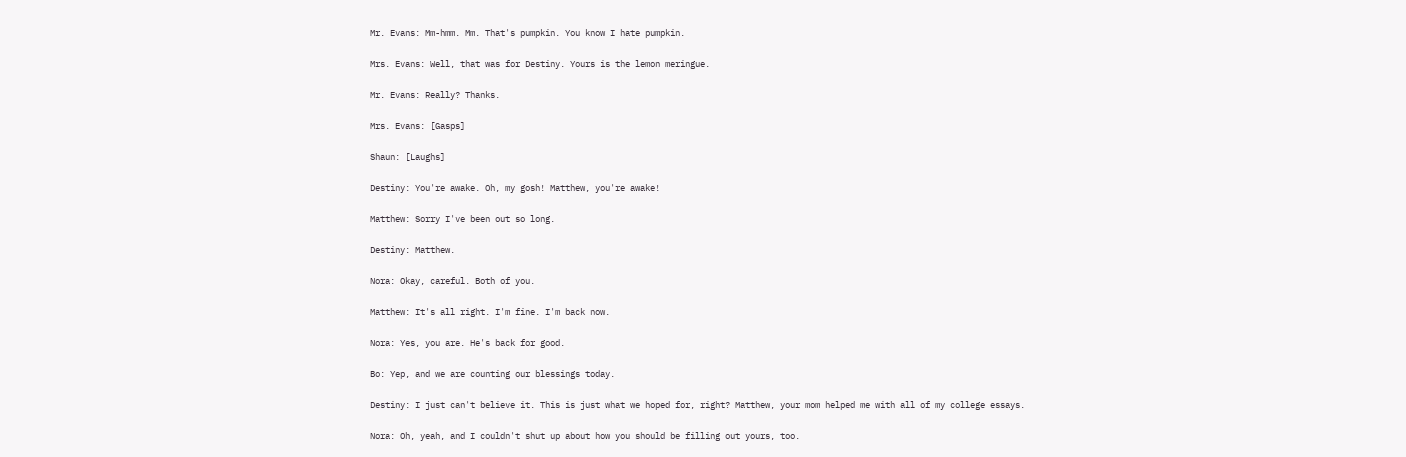Mr. Evans: Mm-hmm. Mm. That's pumpkin. You know I hate pumpkin.

Mrs. Evans: Well, that was for Destiny. Yours is the lemon meringue.

Mr. Evans: Really? Thanks.

Mrs. Evans: [Gasps]

Shaun: [Laughs]

Destiny: You're awake. Oh, my gosh! Matthew, you're awake!

Matthew: Sorry I've been out so long.

Destiny: Matthew.

Nora: Okay, careful. Both of you.

Matthew: It's all right. I'm fine. I'm back now.

Nora: Yes, you are. He's back for good.

Bo: Yep, and we are counting our blessings today.

Destiny: I just can't believe it. This is just what we hoped for, right? Matthew, your mom helped me with all of my college essays.

Nora: Oh, yeah, and I couldn't shut up about how you should be filling out yours, too.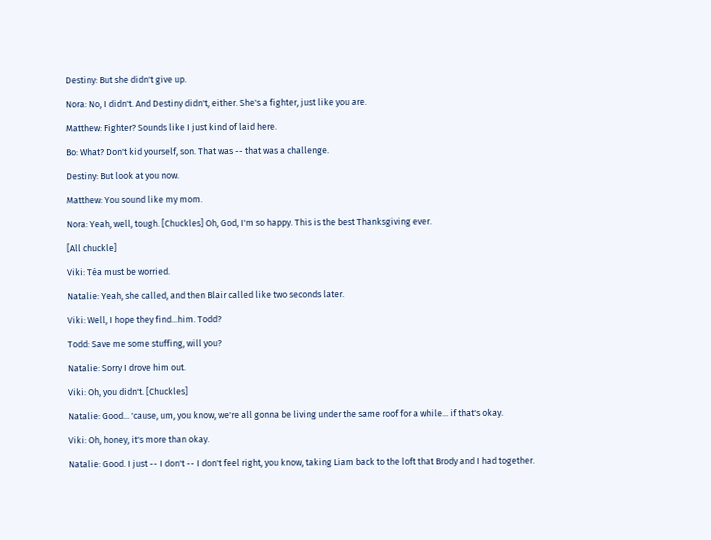Destiny: But she didn't give up.

Nora: No, I didn't. And Destiny didn't, either. She's a fighter, just like you are.

Matthew: Fighter? Sounds like I just kind of laid here.

Bo: What? Don't kid yourself, son. That was -- that was a challenge.

Destiny: But look at you now.

Matthew: You sound like my mom.

Nora: Yeah, well, tough. [Chuckles] Oh, God, I'm so happy. This is the best Thanksgiving ever.

[All chuckle]

Viki: Téa must be worried.

Natalie: Yeah, she called, and then Blair called like two seconds later.

Viki: Well, I hope they find...him. Todd?

Todd: Save me some stuffing, will you?

Natalie: Sorry I drove him out.

Viki: Oh, you didn't. [Chuckles]

Natalie: Good... 'cause, um, you know, we're all gonna be living under the same roof for a while... if that's okay.

Viki: Oh, honey, it's more than okay.

Natalie: Good. I just -- I don't -- I don't feel right, you know, taking Liam back to the loft that Brody and I had together.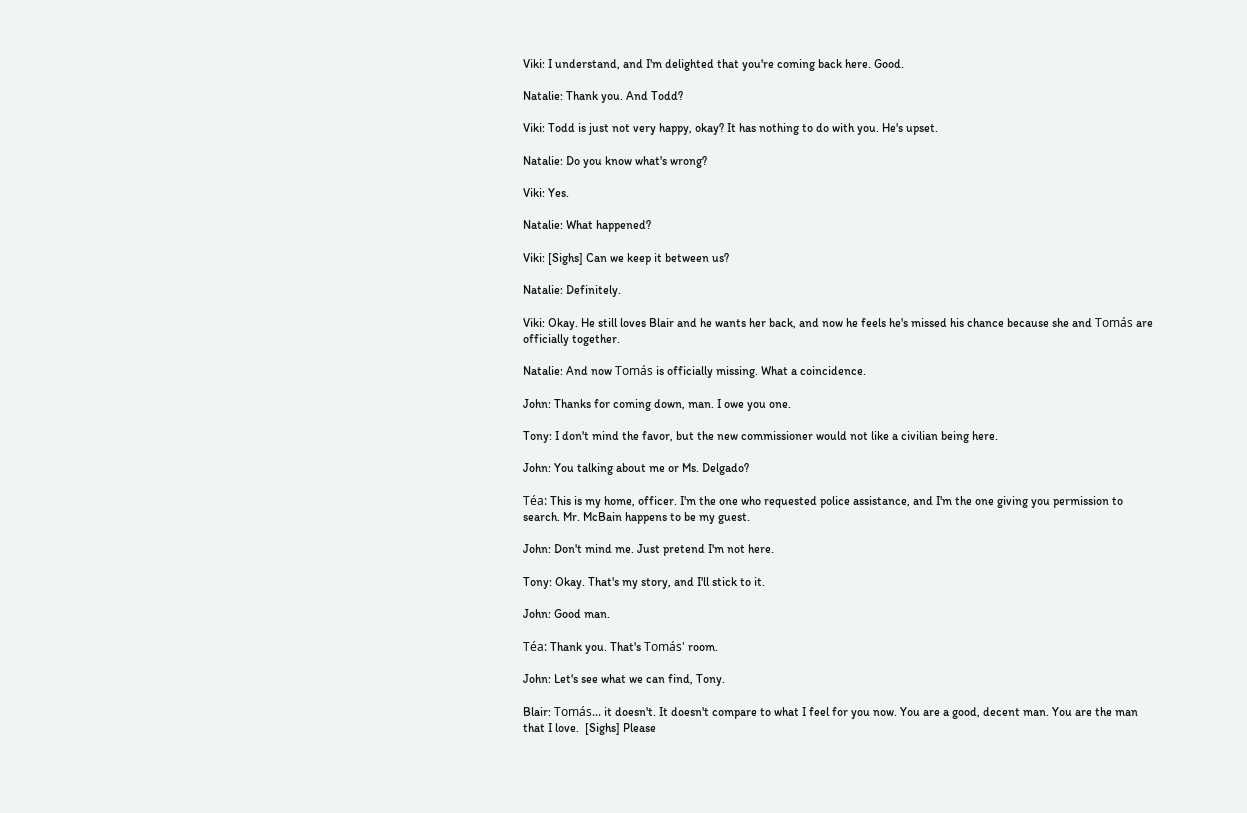Viki: I understand, and I'm delighted that you're coming back here. Good.

Natalie: Thank you. And Todd?

Viki: Todd is just not very happy, okay? It has nothing to do with you. He's upset.

Natalie: Do you know what's wrong?

Viki: Yes.

Natalie: What happened?

Viki: [Sighs] Can we keep it between us?

Natalie: Definitely.

Viki: Okay. He still loves Blair and he wants her back, and now he feels he's missed his chance because she and Tomás are officially together.

Natalie: And now Tomás is officially missing. What a coincidence.

John: Thanks for coming down, man. I owe you one.

Tony: I don't mind the favor, but the new commissioner would not like a civilian being here.

John: You talking about me or Ms. Delgado?

Téa: This is my home, officer. I'm the one who requested police assistance, and I'm the one giving you permission to search. Mr. McBain happens to be my guest.

John: Don't mind me. Just pretend I'm not here.

Tony: Okay. That's my story, and I'll stick to it.

John: Good man.

Téa: Thank you. That's Tomás' room.

John: Let's see what we can find, Tony.

Blair: Tomás... it doesn't. It doesn't compare to what I feel for you now. You are a good, decent man. You are the man that I love.  [Sighs] Please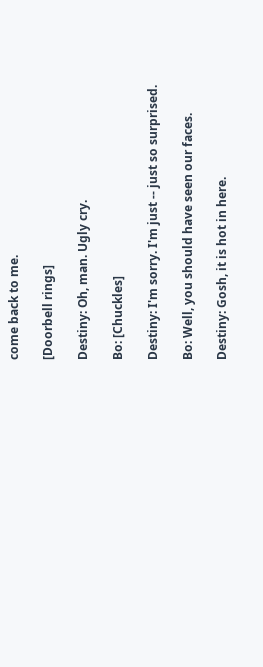come back to me.

[Doorbell rings]

Destiny: Oh, man. Ugly cry.

Bo: [Chuckles]

Destiny: I'm sorry. I'm just -- just so surprised.

Bo: Well, you should have seen our faces.

Destiny: Gosh, it is hot in here.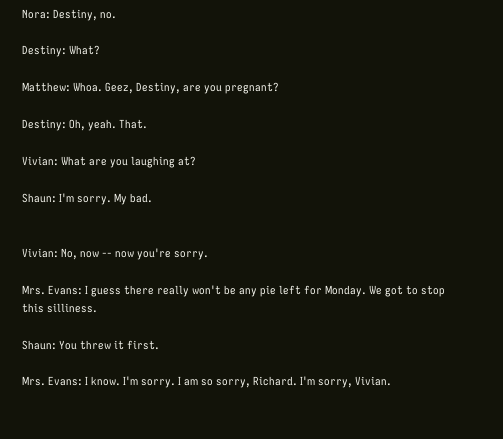Nora: Destiny, no.

Destiny: What?

Matthew: Whoa. Geez, Destiny, are you pregnant?

Destiny: Oh, yeah. That.

Vivian: What are you laughing at?

Shaun: I'm sorry. My bad.


Vivian: No, now -- now you're sorry.

Mrs. Evans: I guess there really won't be any pie left for Monday. We got to stop this silliness.

Shaun: You threw it first.

Mrs. Evans: I know. I'm sorry. I am so sorry, Richard. I'm sorry, Vivian.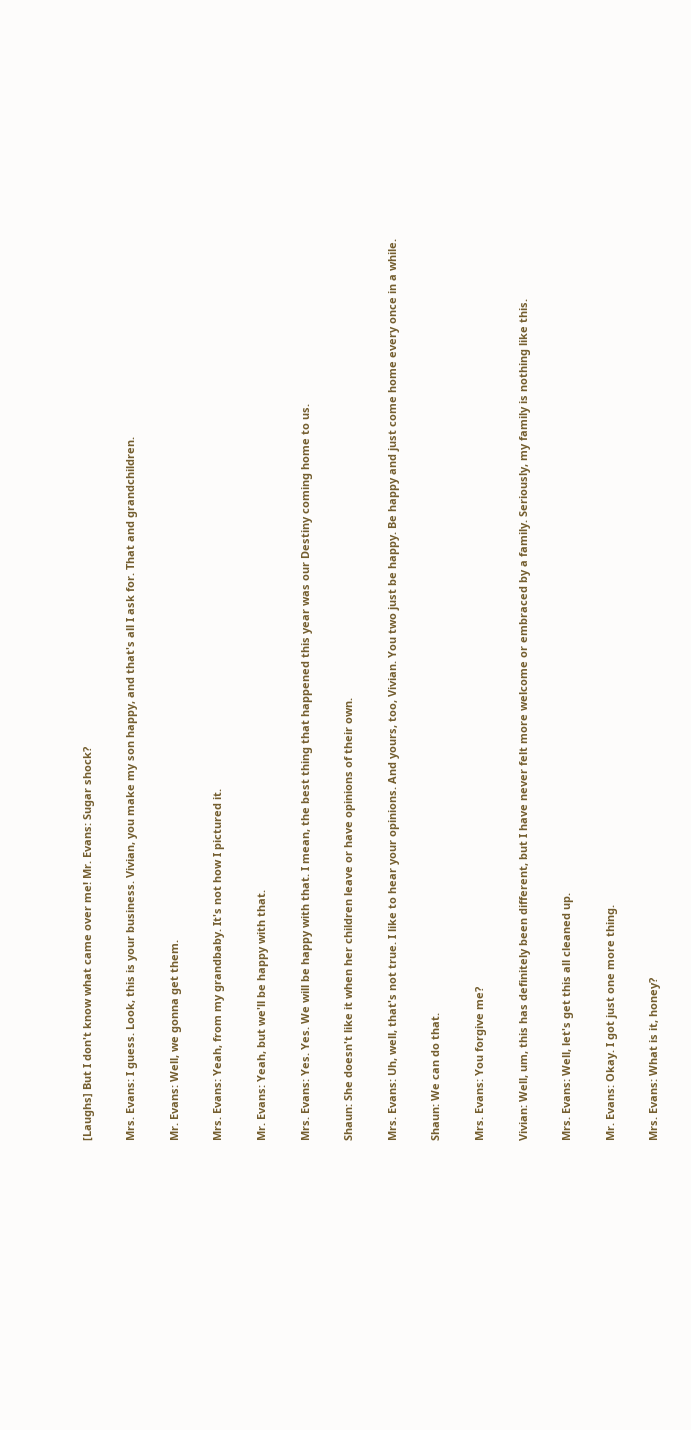[Laughs] But I don't know what came over me! Mr. Evans: Sugar shock?

Mrs. Evans: I guess. Look, this is your business. Vivian, you make my son happy, and that's all I ask for. That and grandchildren.

Mr. Evans: Well, we gonna get them.

Mrs. Evans: Yeah, from my grandbaby. It's not how I pictured it.

Mr. Evans: Yeah, but we'll be happy with that.

Mrs. Evans: Yes. Yes. We will be happy with that. I mean, the best thing that happened this year was our Destiny coming home to us.

Shaun: She doesn't like it when her children leave or have opinions of their own.

Mrs. Evans: Uh, well, that's not true. I like to hear your opinions. And yours, too, Vivian. You two just be happy. Be happy and just come home every once in a while.

Shaun: We can do that.

Mrs. Evans: You forgive me?

Vivian: Well, um, this has definitely been different, but I have never felt more welcome or embraced by a family. Seriously, my family is nothing like this.

Mrs. Evans: Well, let's get this all cleaned up.

Mr. Evans: Okay. I got just one more thing.

Mrs. Evans: What is it, honey?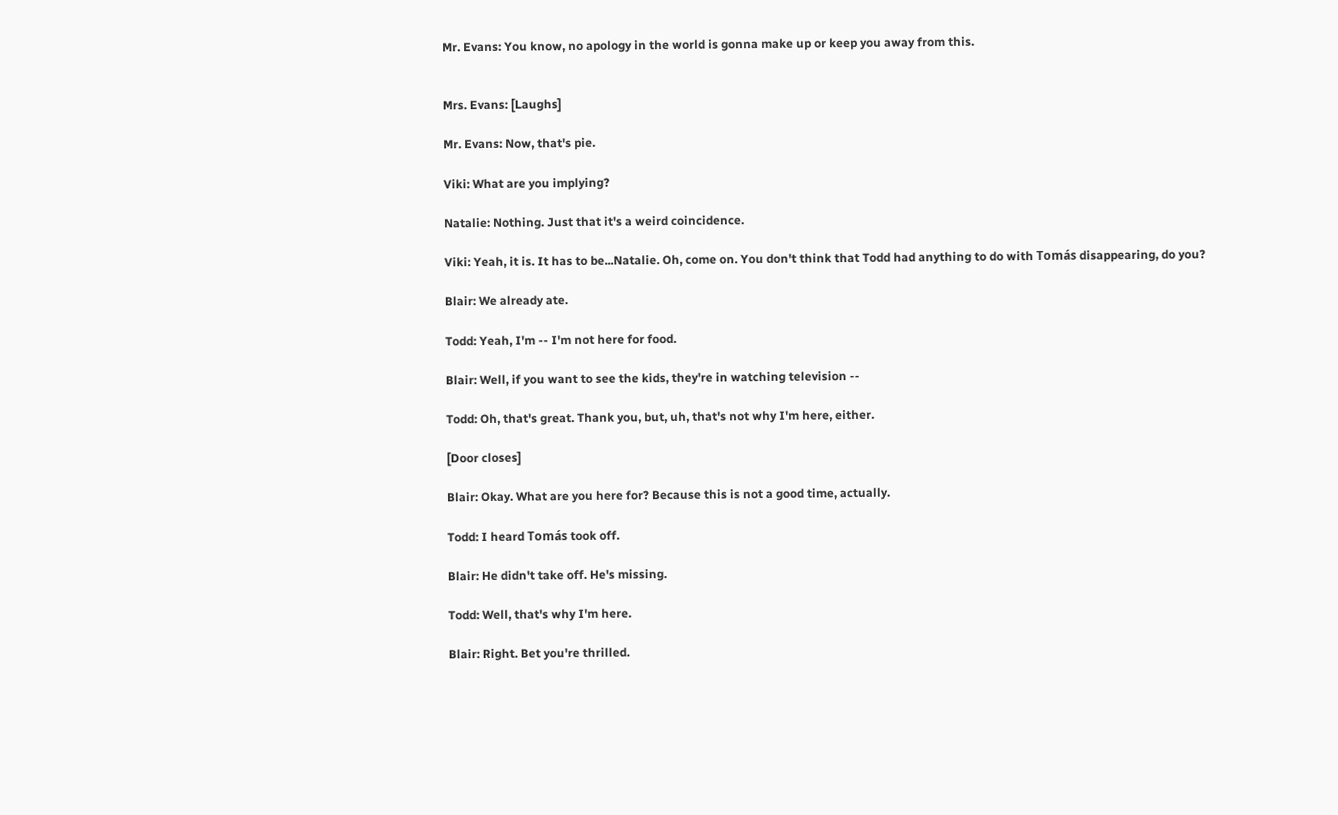Mr. Evans: You know, no apology in the world is gonna make up or keep you away from this.


Mrs. Evans: [Laughs]

Mr. Evans: Now, that's pie.

Viki: What are you implying?

Natalie: Nothing. Just that it's a weird coincidence.

Viki: Yeah, it is. It has to be...Natalie. Oh, come on. You don't think that Todd had anything to do with Tomás disappearing, do you?

Blair: We already ate.

Todd: Yeah, I'm -- I'm not here for food.

Blair: Well, if you want to see the kids, they're in watching television --

Todd: Oh, that's great. Thank you, but, uh, that's not why I'm here, either.

[Door closes]

Blair: Okay. What are you here for? Because this is not a good time, actually.

Todd: I heard Tomás took off.

Blair: He didn't take off. He's missing.

Todd: Well, that's why I'm here.

Blair: Right. Bet you're thrilled.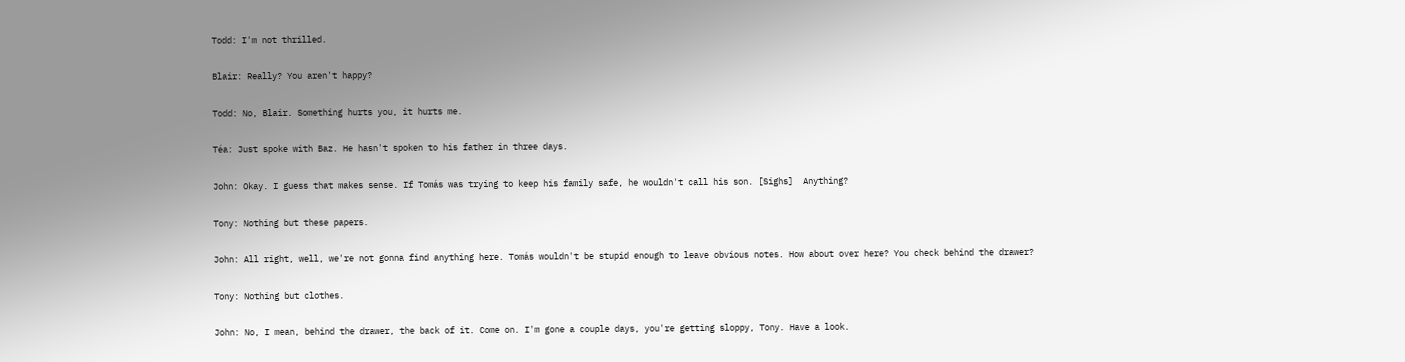Todd: I'm not thrilled.

Blair: Really? You aren't happy?

Todd: No, Blair. Something hurts you, it hurts me.

Téa: Just spoke with Baz. He hasn't spoken to his father in three days.

John: Okay. I guess that makes sense. If Tomás was trying to keep his family safe, he wouldn't call his son. [Sighs]  Anything?

Tony: Nothing but these papers.

John: All right, well, we're not gonna find anything here. Tomás wouldn't be stupid enough to leave obvious notes. How about over here? You check behind the drawer?

Tony: Nothing but clothes.

John: No, I mean, behind the drawer, the back of it. Come on. I'm gone a couple days, you're getting sloppy, Tony. Have a look.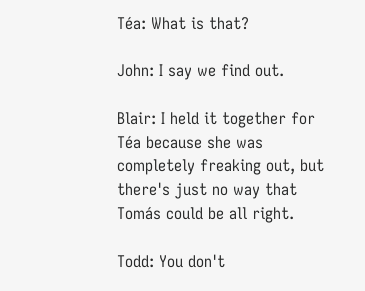Téa: What is that?

John: I say we find out.

Blair: I held it together for Téa because she was completely freaking out, but there's just no way that Tomás could be all right.

Todd: You don't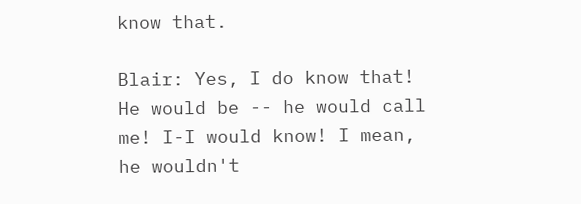know that.

Blair: Yes, I do know that! He would be -- he would call me! I-I would know! I mean, he wouldn't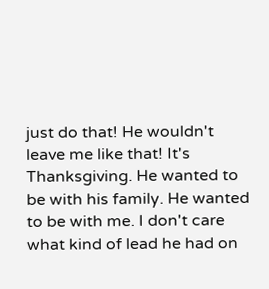just do that! He wouldn't leave me like that! It's Thanksgiving. He wanted to be with his family. He wanted to be with me. I don't care what kind of lead he had on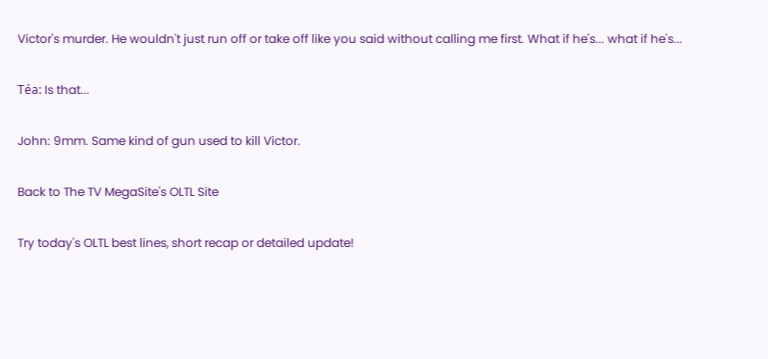Victor's murder. He wouldn't just run off or take off like you said without calling me first. What if he's... what if he's...

Téa: Is that...

John: 9mm. Same kind of gun used to kill Victor.

Back to The TV MegaSite's OLTL Site

Try today's OLTL best lines, short recap or detailed update!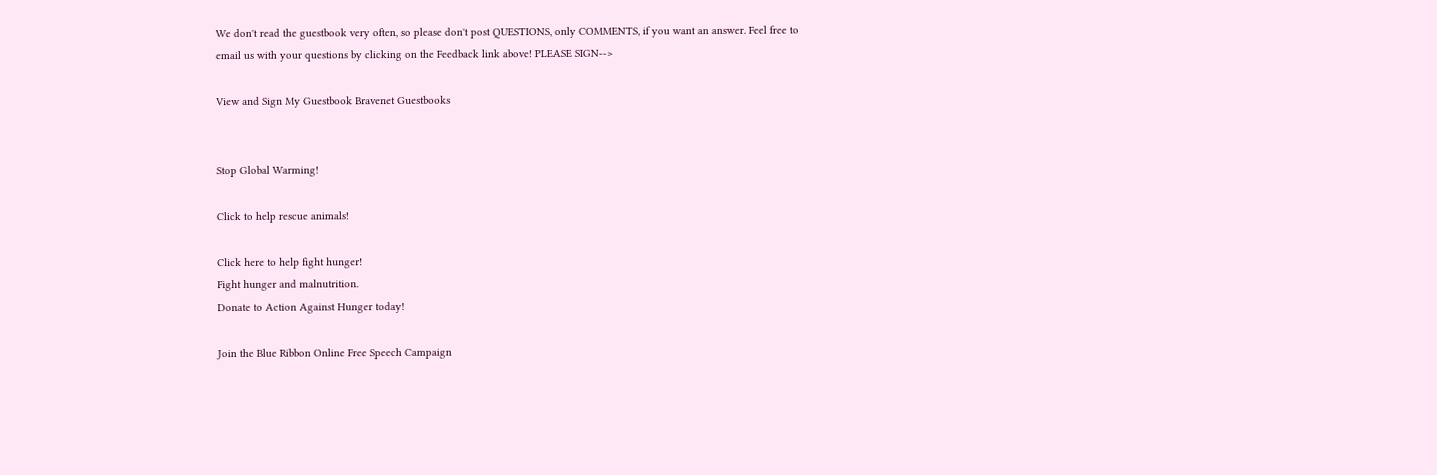We don't read the guestbook very often, so please don't post QUESTIONS, only COMMENTS, if you want an answer. Feel free to email us with your questions by clicking on the Feedback link above! PLEASE SIGN-->

View and Sign My Guestbook Bravenet Guestbooks


Stop Global Warming!

Click to help rescue animals!

Click here to help fight hunger!
Fight hunger and malnutrition.
Donate to Action Against Hunger today!

Join the Blue Ribbon Online Free Speech Campaign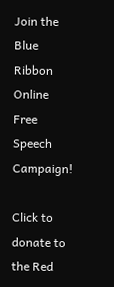Join the Blue Ribbon Online Free Speech Campaign!

Click to donate to the Red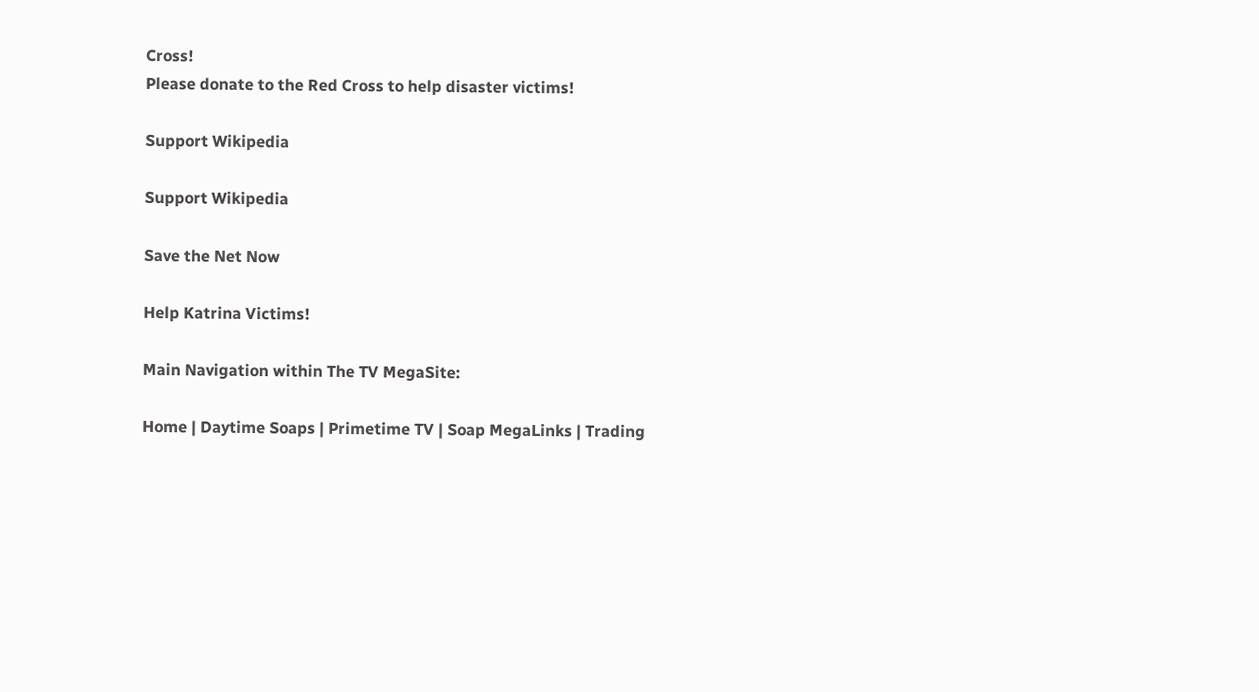Cross!
Please donate to the Red Cross to help disaster victims!

Support Wikipedia

Support Wikipedia

Save the Net Now

Help Katrina Victims!

Main Navigation within The TV MegaSite:

Home | Daytime Soaps | Primetime TV | Soap MegaLinks | Trading